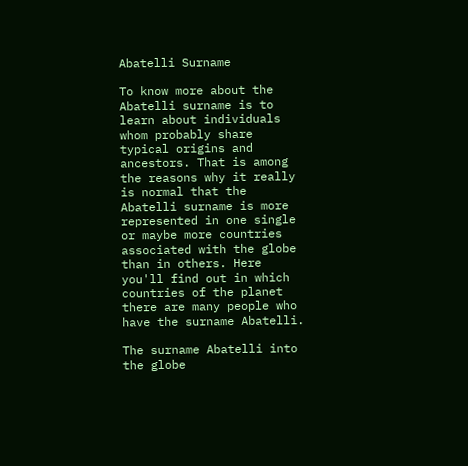Abatelli Surname

To know more about the Abatelli surname is to learn about individuals whom probably share typical origins and ancestors. That is among the reasons why it really is normal that the Abatelli surname is more represented in one single or maybe more countries associated with the globe than in others. Here you'll find out in which countries of the planet there are many people who have the surname Abatelli.

The surname Abatelli into the globe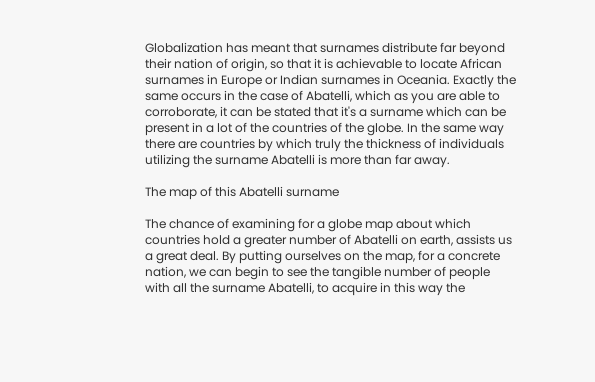Globalization has meant that surnames distribute far beyond their nation of origin, so that it is achievable to locate African surnames in Europe or Indian surnames in Oceania. Exactly the same occurs in the case of Abatelli, which as you are able to corroborate, it can be stated that it's a surname which can be present in a lot of the countries of the globe. In the same way there are countries by which truly the thickness of individuals utilizing the surname Abatelli is more than far away.

The map of this Abatelli surname

The chance of examining for a globe map about which countries hold a greater number of Abatelli on earth, assists us a great deal. By putting ourselves on the map, for a concrete nation, we can begin to see the tangible number of people with all the surname Abatelli, to acquire in this way the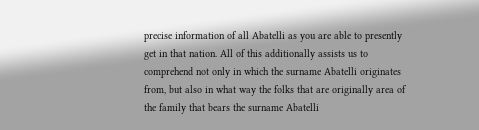precise information of all Abatelli as you are able to presently get in that nation. All of this additionally assists us to comprehend not only in which the surname Abatelli originates from, but also in what way the folks that are originally area of the family that bears the surname Abatelli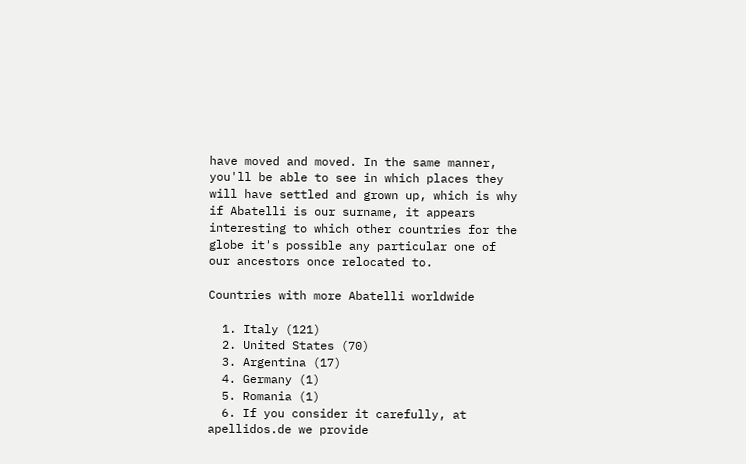have moved and moved. In the same manner, you'll be able to see in which places they will have settled and grown up, which is why if Abatelli is our surname, it appears interesting to which other countries for the globe it's possible any particular one of our ancestors once relocated to.

Countries with more Abatelli worldwide

  1. Italy (121)
  2. United States (70)
  3. Argentina (17)
  4. Germany (1)
  5. Romania (1)
  6. If you consider it carefully, at apellidos.de we provide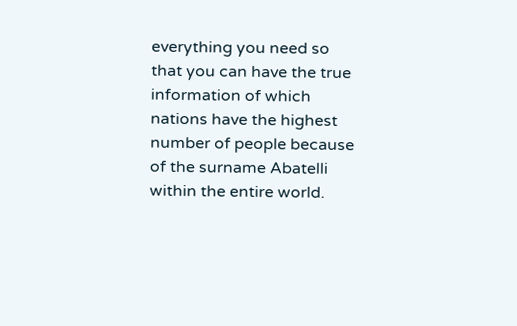everything you need so that you can have the true information of which nations have the highest number of people because of the surname Abatelli within the entire world.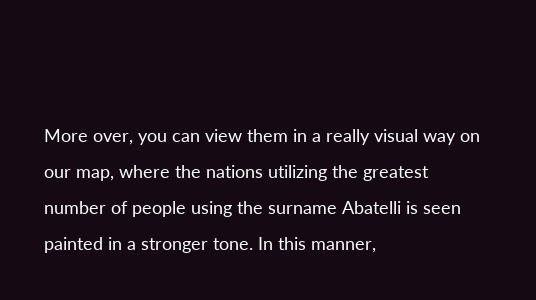More over, you can view them in a really visual way on our map, where the nations utilizing the greatest number of people using the surname Abatelli is seen painted in a stronger tone. In this manner,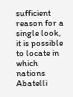sufficient reason for a single look, it is possible to locate in which nations Abatelli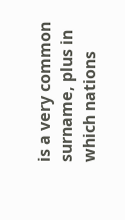is a very common surname, plus in which nations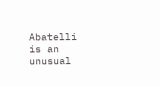Abatelli is an unusual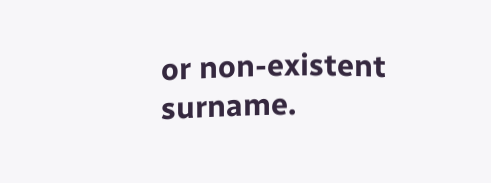or non-existent surname.